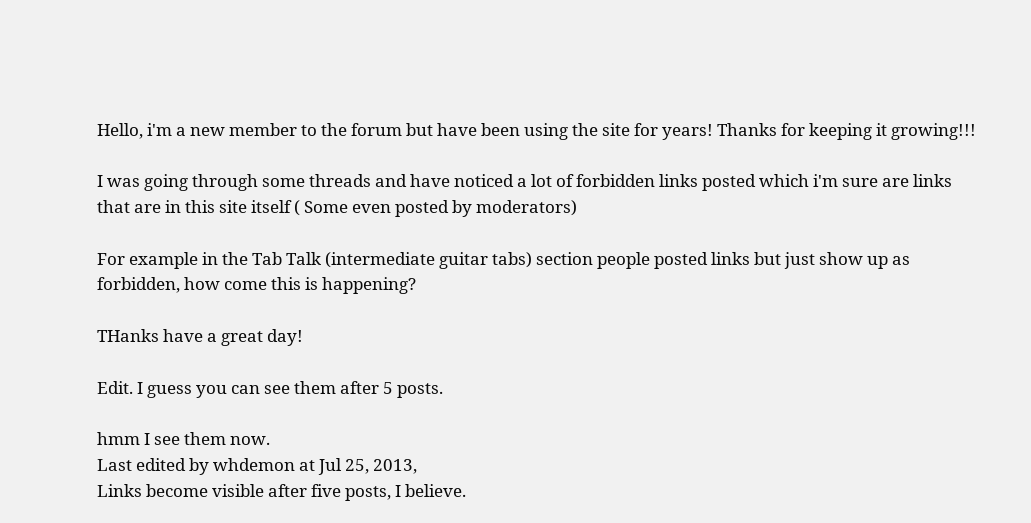Hello, i'm a new member to the forum but have been using the site for years! Thanks for keeping it growing!!!

I was going through some threads and have noticed a lot of forbidden links posted which i'm sure are links that are in this site itself ( Some even posted by moderators)

For example in the Tab Talk (intermediate guitar tabs) section people posted links but just show up as forbidden, how come this is happening?

THanks have a great day!

Edit. I guess you can see them after 5 posts.

hmm I see them now.
Last edited by whdemon at Jul 25, 2013,
Links become visible after five posts, I believe.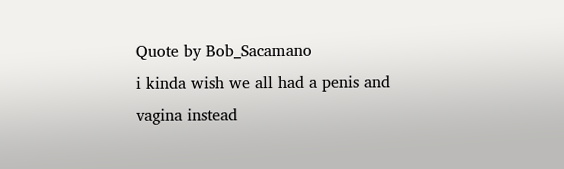Quote by Bob_Sacamano
i kinda wish we all had a penis and vagina instead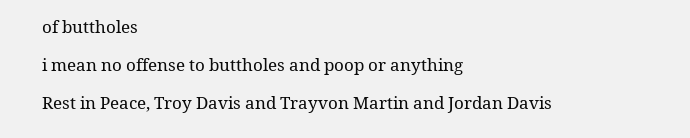of buttholes

i mean no offense to buttholes and poop or anything

Rest in Peace, Troy Davis and Trayvon Martin and Jordan Davis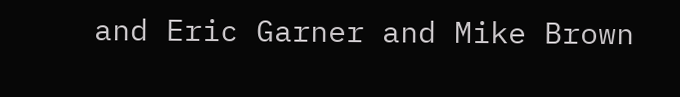and Eric Garner and Mike Brown